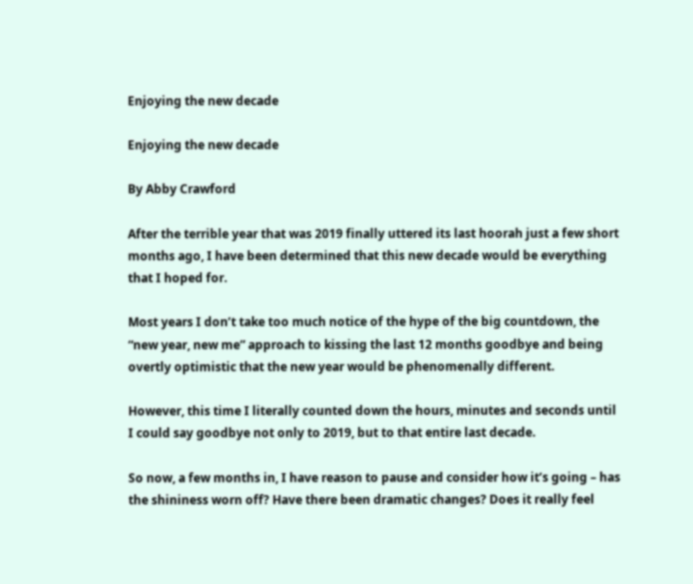Enjoying the new decade

Enjoying the new decade

By Abby Crawford

After the terrible year that was 2019 finally uttered its last hoorah just a few short months ago, I have been determined that this new decade would be everything that I hoped for.

Most years I don’t take too much notice of the hype of the big countdown, the “new year, new me” approach to kissing the last 12 months goodbye and being overtly optimistic that the new year would be phenomenally different.

However, this time I literally counted down the hours, minutes and seconds until I could say goodbye not only to 2019, but to that entire last decade.

So now, a few months in, I have reason to pause and consider how it’s going – has the shininess worn off? Have there been dramatic changes? Does it really feel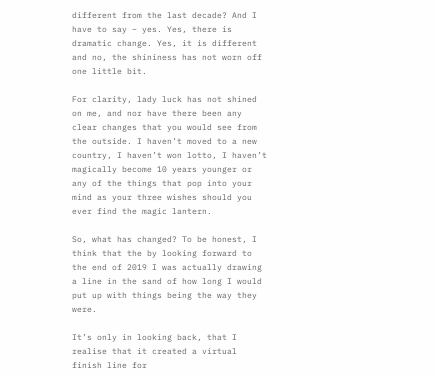different from the last decade? And I have to say – yes. Yes, there is dramatic change. Yes, it is different and no, the shininess has not worn off one little bit.

For clarity, lady luck has not shined on me, and nor have there been any clear changes that you would see from the outside. I haven’t moved to a new country, I haven’t won lotto, I haven’t magically become 10 years younger or any of the things that pop into your mind as your three wishes should you ever find the magic lantern.

So, what has changed? To be honest, I think that the by looking forward to the end of 2019 I was actually drawing a line in the sand of how long I would put up with things being the way they were.

It’s only in looking back, that I realise that it created a virtual finish line for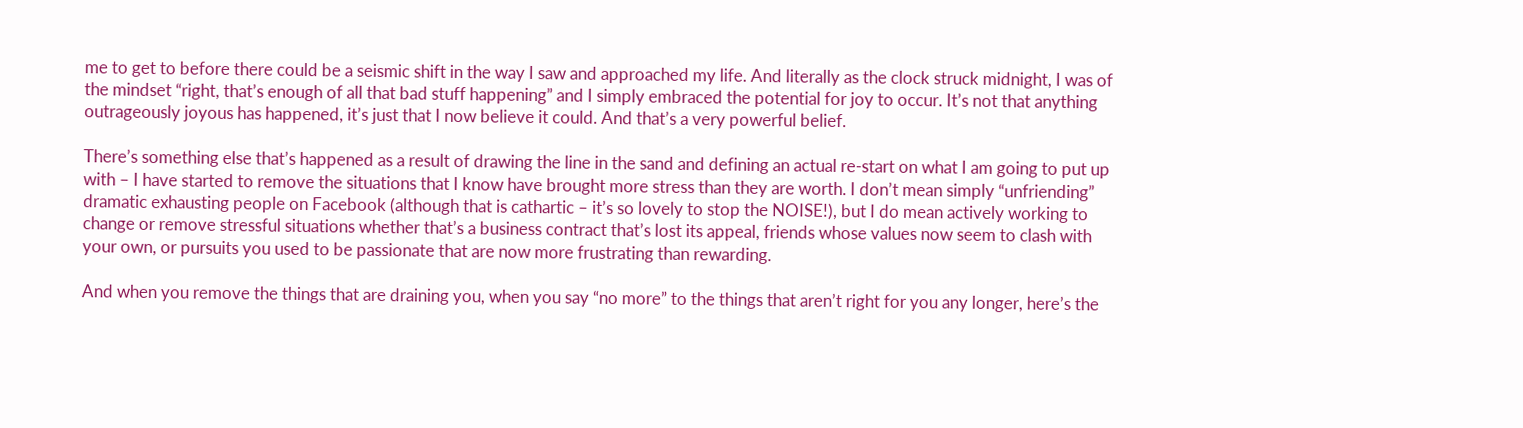me to get to before there could be a seismic shift in the way I saw and approached my life. And literally as the clock struck midnight, I was of the mindset “right, that’s enough of all that bad stuff happening” and I simply embraced the potential for joy to occur. It’s not that anything outrageously joyous has happened, it’s just that I now believe it could. And that’s a very powerful belief.

There’s something else that’s happened as a result of drawing the line in the sand and defining an actual re-start on what I am going to put up with – I have started to remove the situations that I know have brought more stress than they are worth. I don’t mean simply “unfriending” dramatic exhausting people on Facebook (although that is cathartic – it’s so lovely to stop the NOISE!), but I do mean actively working to change or remove stressful situations whether that’s a business contract that’s lost its appeal, friends whose values now seem to clash with your own, or pursuits you used to be passionate that are now more frustrating than rewarding.

And when you remove the things that are draining you, when you say “no more” to the things that aren’t right for you any longer, here’s the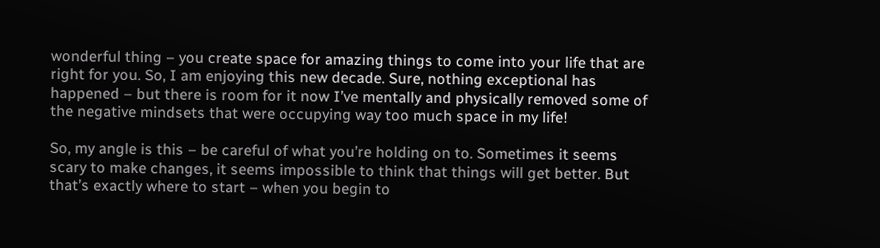wonderful thing – you create space for amazing things to come into your life that are right for you. So, I am enjoying this new decade. Sure, nothing exceptional has happened – but there is room for it now I’ve mentally and physically removed some of the negative mindsets that were occupying way too much space in my life!

So, my angle is this – be careful of what you’re holding on to. Sometimes it seems scary to make changes, it seems impossible to think that things will get better. But that’s exactly where to start – when you begin to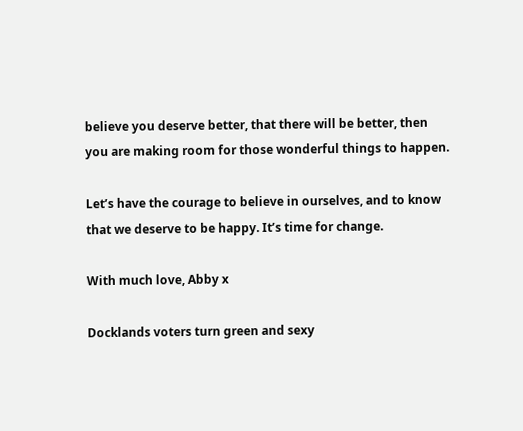believe you deserve better, that there will be better, then you are making room for those wonderful things to happen.

Let’s have the courage to believe in ourselves, and to know that we deserve to be happy. It’s time for change.

With much love, Abby x

Docklands voters turn green and sexy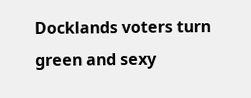Docklands voters turn green and sexy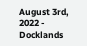August 3rd, 2022 - Docklands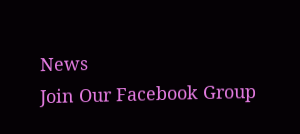News
Join Our Facebook Group